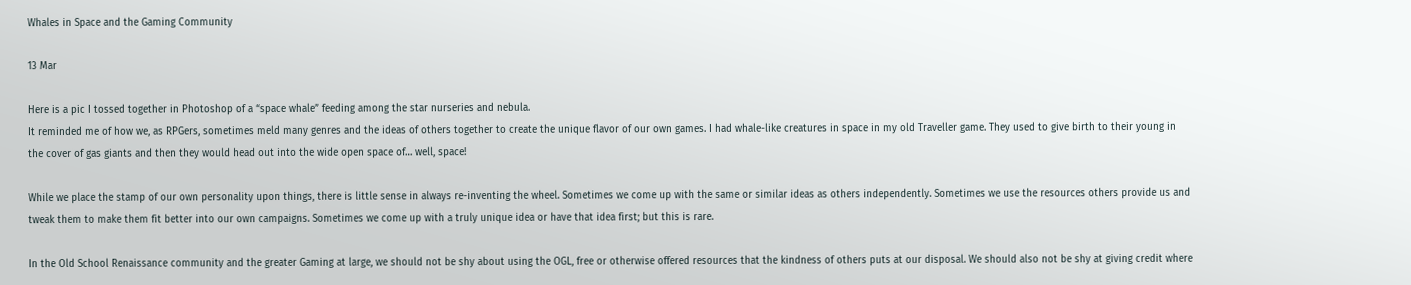Whales in Space and the Gaming Community

13 Mar

Here is a pic I tossed together in Photoshop of a “space whale” feeding among the star nurseries and nebula.
It reminded me of how we, as RPGers, sometimes meld many genres and the ideas of others together to create the unique flavor of our own games. I had whale-like creatures in space in my old Traveller game. They used to give birth to their young in the cover of gas giants and then they would head out into the wide open space of… well, space!

While we place the stamp of our own personality upon things, there is little sense in always re-inventing the wheel. Sometimes we come up with the same or similar ideas as others independently. Sometimes we use the resources others provide us and tweak them to make them fit better into our own campaigns. Sometimes we come up with a truly unique idea or have that idea first; but this is rare.

In the Old School Renaissance community and the greater Gaming at large, we should not be shy about using the OGL, free or otherwise offered resources that the kindness of others puts at our disposal. We should also not be shy at giving credit where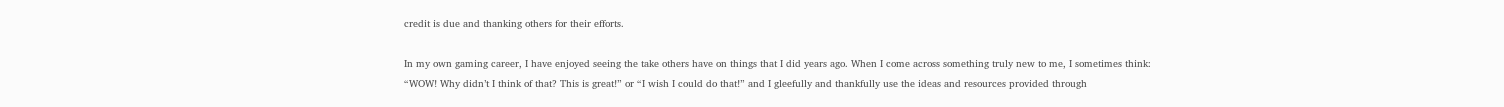credit is due and thanking others for their efforts.

In my own gaming career, I have enjoyed seeing the take others have on things that I did years ago. When I come across something truly new to me, I sometimes think: “WOW! Why didn’t I think of that? This is great!” or “I wish I could do that!” and I gleefully and thankfully use the ideas and resources provided through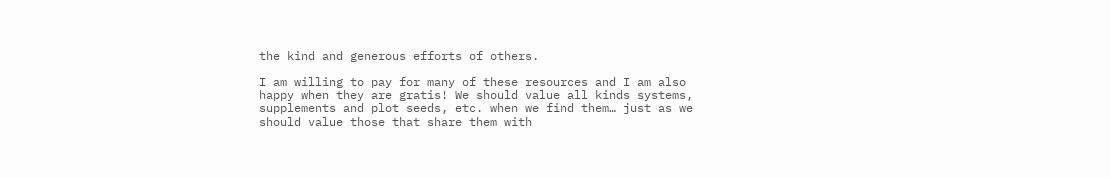the kind and generous efforts of others.

I am willing to pay for many of these resources and I am also happy when they are gratis! We should value all kinds systems, supplements and plot seeds, etc. when we find them… just as we should value those that share them with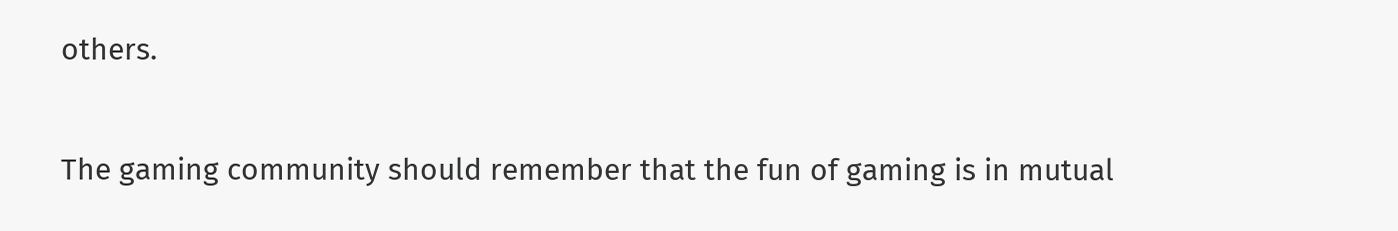others.

The gaming community should remember that the fun of gaming is in mutual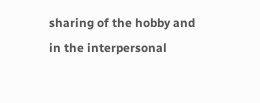sharing of the hobby and in the interpersonal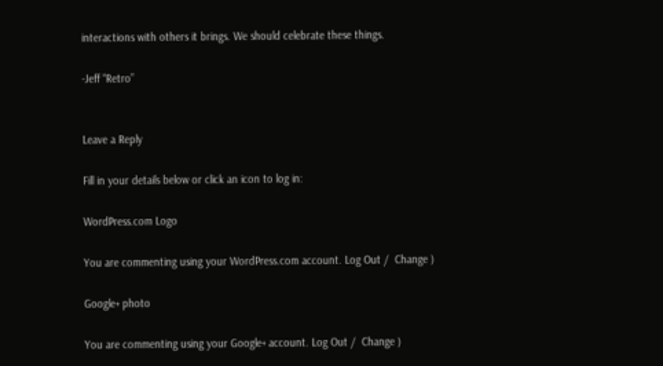interactions with others it brings. We should celebrate these things.

-Jeff “Retro”


Leave a Reply

Fill in your details below or click an icon to log in:

WordPress.com Logo

You are commenting using your WordPress.com account. Log Out /  Change )

Google+ photo

You are commenting using your Google+ account. Log Out /  Change )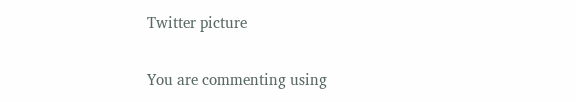Twitter picture

You are commenting using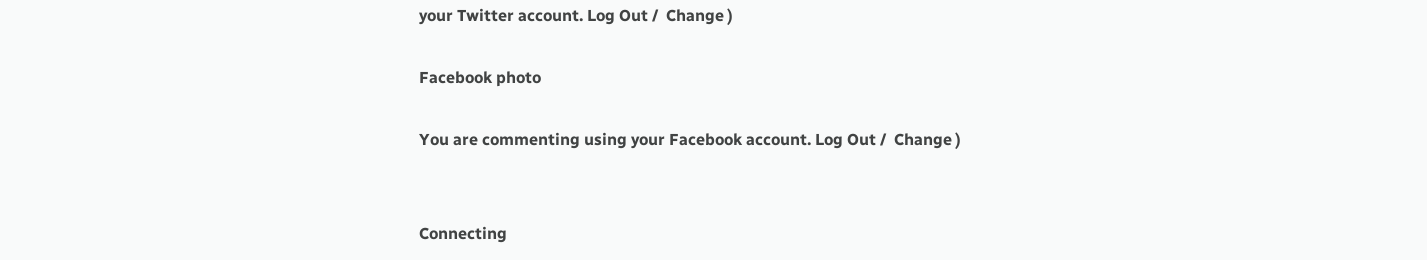your Twitter account. Log Out /  Change )

Facebook photo

You are commenting using your Facebook account. Log Out /  Change )


Connecting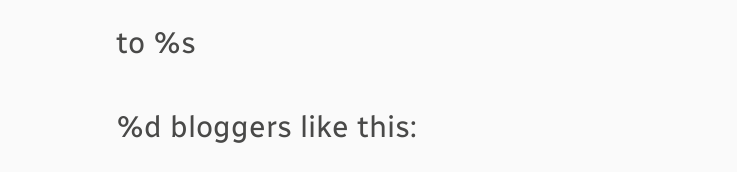to %s

%d bloggers like this: